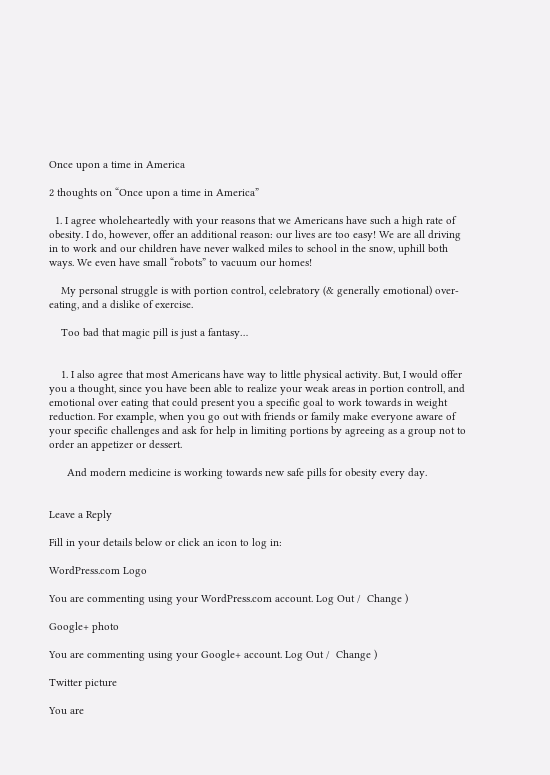Once upon a time in America

2 thoughts on “Once upon a time in America”

  1. I agree wholeheartedly with your reasons that we Americans have such a high rate of obesity. I do, however, offer an additional reason: our lives are too easy! We are all driving in to work and our children have never walked miles to school in the snow, uphill both ways. We even have small “robots” to vacuum our homes!

    My personal struggle is with portion control, celebratory (& generally emotional) over-eating, and a dislike of exercise.

    Too bad that magic pill is just a fantasy…


    1. I also agree that most Americans have way to little physical activity. But, I would offer you a thought, since you have been able to realize your weak areas in portion controll, and emotional over eating that could present you a specific goal to work towards in weight reduction. For example, when you go out with friends or family make everyone aware of your specific challenges and ask for help in limiting portions by agreeing as a group not to order an appetizer or dessert.

      And modern medicine is working towards new safe pills for obesity every day.


Leave a Reply

Fill in your details below or click an icon to log in:

WordPress.com Logo

You are commenting using your WordPress.com account. Log Out /  Change )

Google+ photo

You are commenting using your Google+ account. Log Out /  Change )

Twitter picture

You are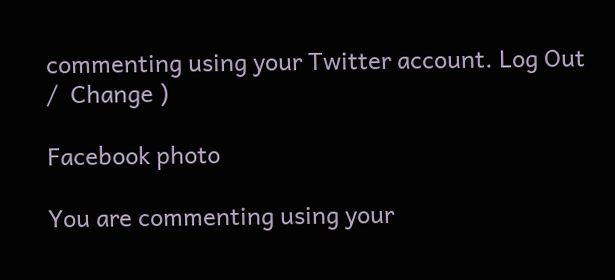commenting using your Twitter account. Log Out /  Change )

Facebook photo

You are commenting using your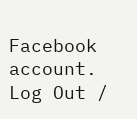Facebook account. Log Out /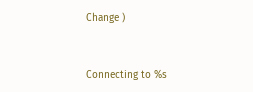Change )


Connecting to %s